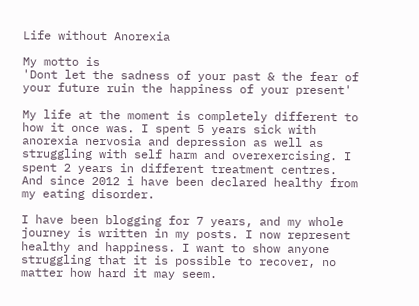Life without Anorexia

My motto is
'Dont let the sadness of your past & the fear of your future ruin the happiness of your present'

My life at the moment is completely different to how it once was. I spent 5 years sick with anorexia nervosia and depression as well as struggling with self harm and overexercising. I spent 2 years in different treatment centres.
And since 2012 i have been declared healthy from my eating disorder.

I have been blogging for 7 years, and my whole journey is written in my posts. I now represent healthy and happiness. I want to show anyone struggling that it is possible to recover, no matter how hard it may seem.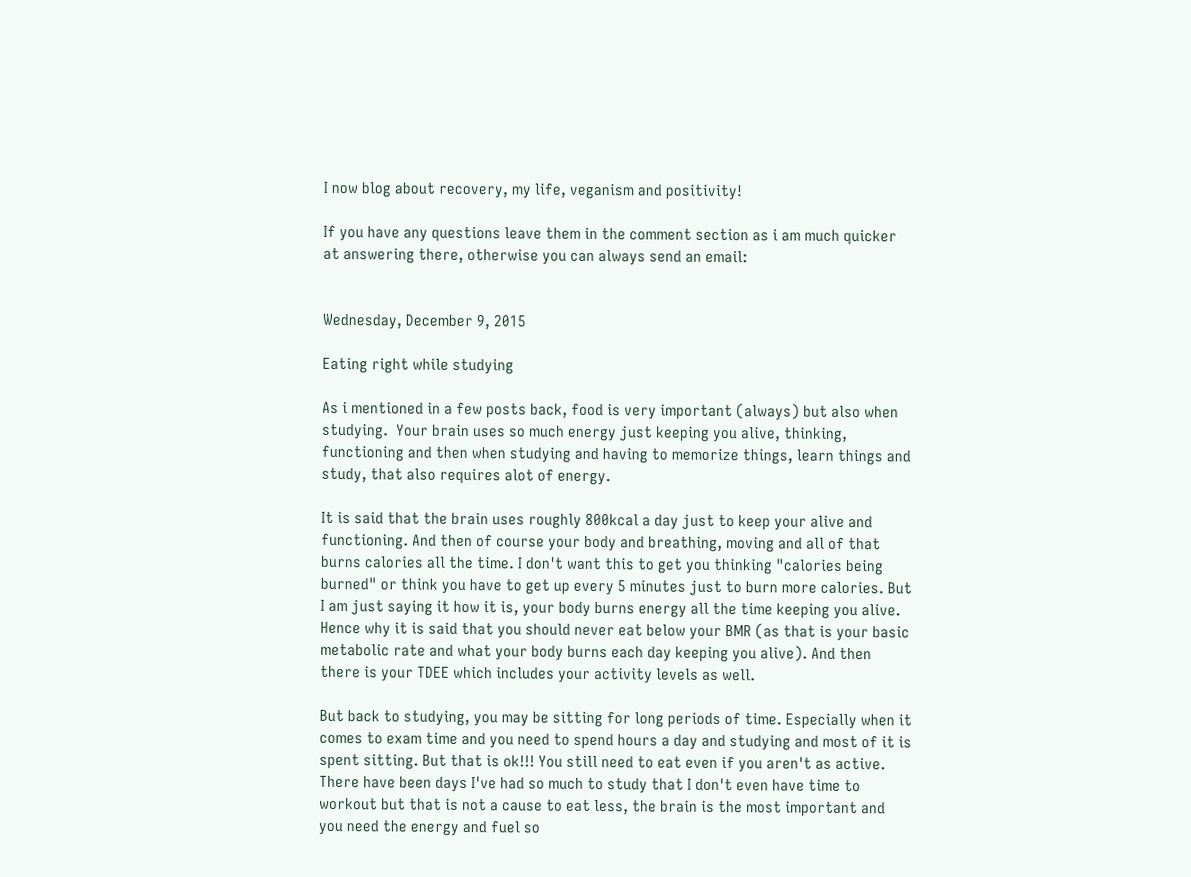I now blog about recovery, my life, veganism and positivity!

If you have any questions leave them in the comment section as i am much quicker at answering there, otherwise you can always send an email:


Wednesday, December 9, 2015

Eating right while studying

As i mentioned in a few posts back, food is very important (always) but also when studying.  Your brain uses so much energy just keeping you alive, thinking, functioning and then when studying and having to memorize things, learn things and study, that also requires alot of energy.

It is said that the brain uses roughly 800kcal a day just to keep your alive and functioning. And then of course your body and breathing, moving and all of that burns calories all the time. I don't want this to get you thinking "calories being burned" or think you have to get up every 5 minutes just to burn more calories. But I am just saying it how it is, your body burns energy all the time keeping you alive. Hence why it is said that you should never eat below your BMR (as that is your basic metabolic rate and what your body burns each day keeping you alive). And then there is your TDEE which includes your activity levels as well.

But back to studying, you may be sitting for long periods of time. Especially when it comes to exam time and you need to spend hours a day and studying and most of it is spent sitting. But that is ok!!! You still need to eat even if you aren't as active. There have been days I've had so much to study that I don't even have time to workout but that is not a cause to eat less, the brain is the most important and you need the energy and fuel so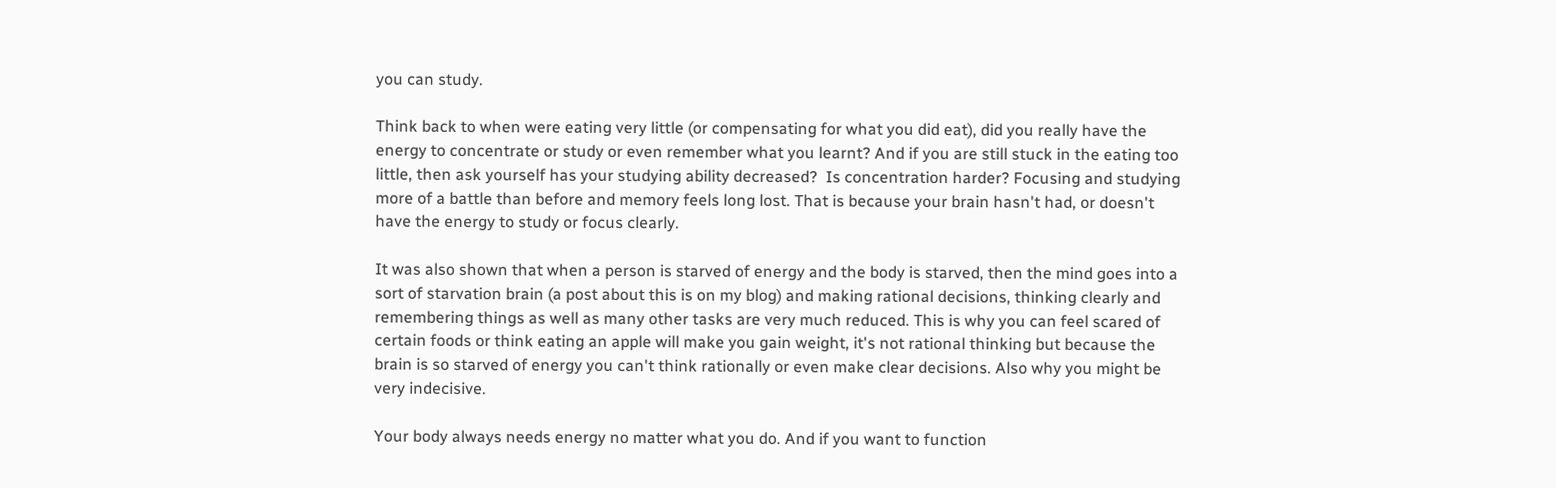you can study.

Think back to when were eating very little (or compensating for what you did eat), did you really have the energy to concentrate or study or even remember what you learnt? And if you are still stuck in the eating too little, then ask yourself has your studying ability decreased?  Is concentration harder? Focusing and studying more of a battle than before and memory feels long lost. That is because your brain hasn't had, or doesn't have the energy to study or focus clearly.

It was also shown that when a person is starved of energy and the body is starved, then the mind goes into a sort of starvation brain (a post about this is on my blog) and making rational decisions, thinking clearly and remembering things as well as many other tasks are very much reduced. This is why you can feel scared of certain foods or think eating an apple will make you gain weight, it's not rational thinking but because the brain is so starved of energy you can't think rationally or even make clear decisions. Also why you might be very indecisive.

Your body always needs energy no matter what you do. And if you want to function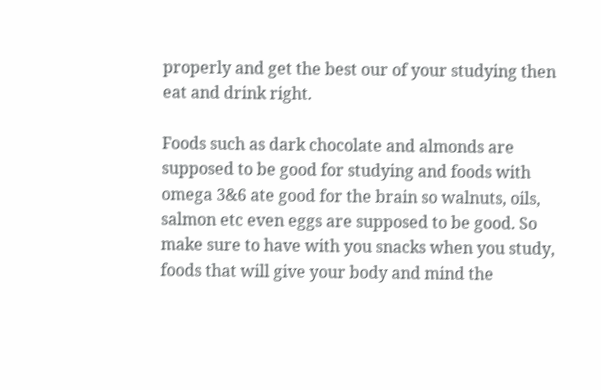properly and get the best our of your studying then eat and drink right.

Foods such as dark chocolate and almonds are supposed to be good for studying and foods with omega 3&6 ate good for the brain so walnuts, oils, salmon etc even eggs are supposed to be good. So make sure to have with you snacks when you study, foods that will give your body and mind the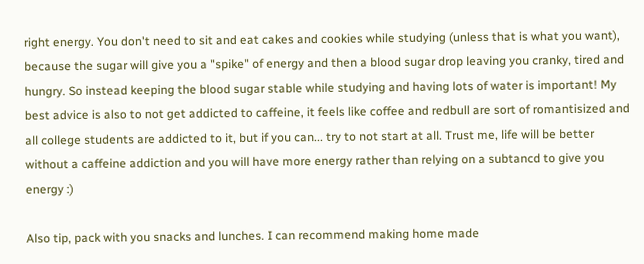right energy. You don't need to sit and eat cakes and cookies while studying (unless that is what you want), because the sugar will give you a "spike" of energy and then a blood sugar drop leaving you cranky, tired and hungry. So instead keeping the blood sugar stable while studying and having lots of water is important! My best advice is also to not get addicted to caffeine, it feels like coffee and redbull are sort of romantisized and all college students are addicted to it, but if you can... try to not start at all. Trust me, life will be better without a caffeine addiction and you will have more energy rather than relying on a subtancd to give you energy :)

Also tip, pack with you snacks and lunches. I can recommend making home made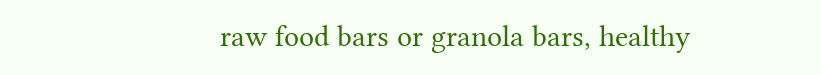raw food bars or granola bars, healthy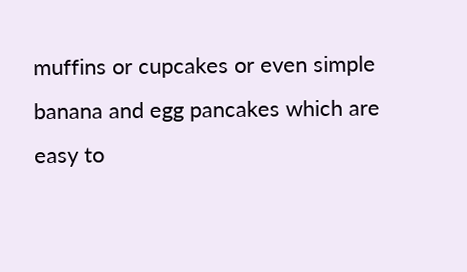muffins or cupcakes or even simple banana and egg pancakes which are easy to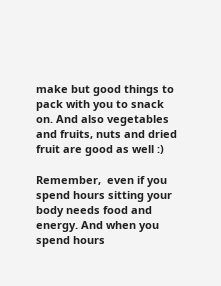make but good things to pack with you to snack on. And also vegetables and fruits, nuts and dried fruit are good as well :)

Remember,  even if you spend hours sitting your body needs food and energy. And when you spend hours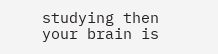studying then your brain is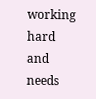working hard and needs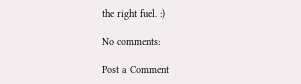the right fuel. :)

No comments:

Post a Comment